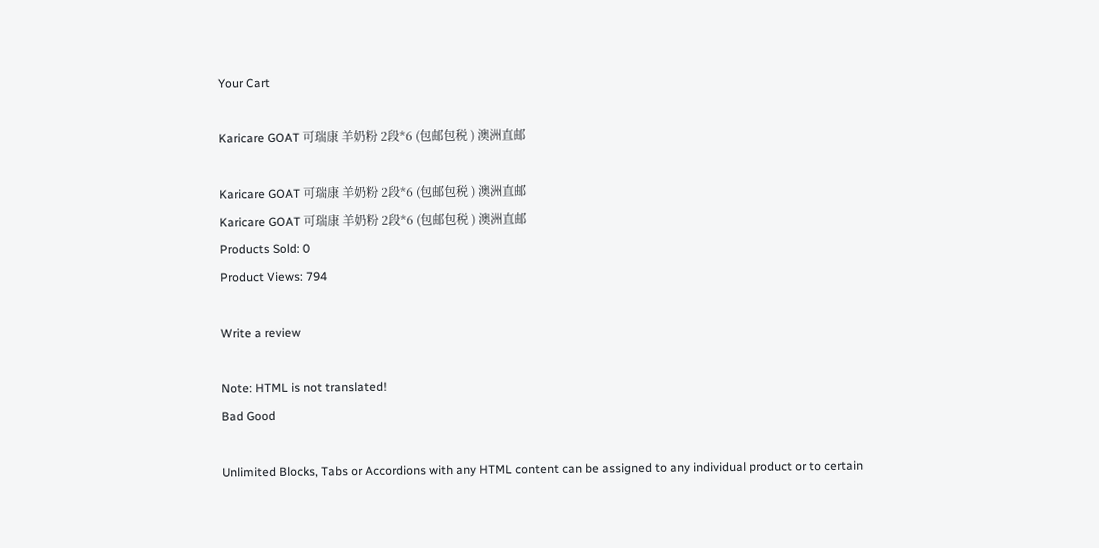Your Cart

Karicare GOAT 可瑞康 羊奶粉 2段*6 (包邮包税 ) 澳洲直邮

Karicare GOAT 可瑞康 羊奶粉 2段*6 (包邮包税 ) 澳洲直邮
Karicare GOAT 可瑞康 羊奶粉 2段*6 (包邮包税 ) 澳洲直邮
Products Sold: 0
Product Views: 794

Write a review

Note: HTML is not translated!
Bad Good

Unlimited Blocks, Tabs or Accordions with any HTML content can be assigned to any individual product or to certain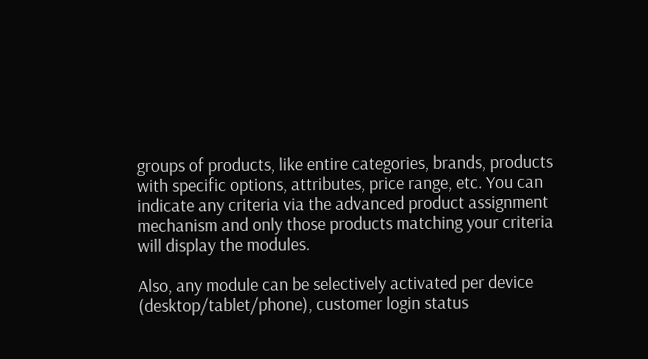groups of products, like entire categories, brands, products with specific options, attributes, price range, etc. You can indicate any criteria via the advanced product assignment mechanism and only those products matching your criteria will display the modules.

Also, any module can be selectively activated per device (desktop/tablet/phone), customer login status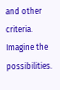and other criteria. Imagine the possibilities.